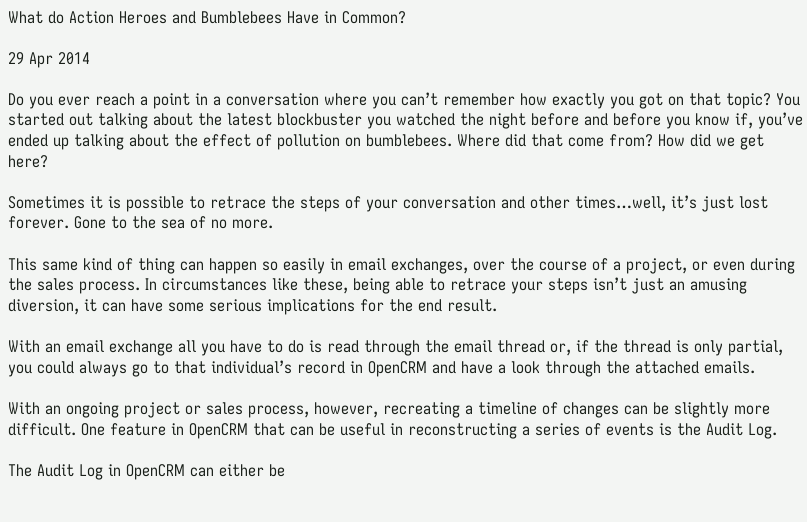What do Action Heroes and Bumblebees Have in Common?

29 Apr 2014

Do you ever reach a point in a conversation where you can’t remember how exactly you got on that topic? You started out talking about the latest blockbuster you watched the night before and before you know if, you’ve ended up talking about the effect of pollution on bumblebees. Where did that come from? How did we get here?

Sometimes it is possible to retrace the steps of your conversation and other times…well, it’s just lost forever. Gone to the sea of no more.

This same kind of thing can happen so easily in email exchanges, over the course of a project, or even during the sales process. In circumstances like these, being able to retrace your steps isn’t just an amusing diversion, it can have some serious implications for the end result.

With an email exchange all you have to do is read through the email thread or, if the thread is only partial, you could always go to that individual’s record in OpenCRM and have a look through the attached emails.

With an ongoing project or sales process, however, recreating a timeline of changes can be slightly more difficult. One feature in OpenCRM that can be useful in reconstructing a series of events is the Audit Log.

The Audit Log in OpenCRM can either be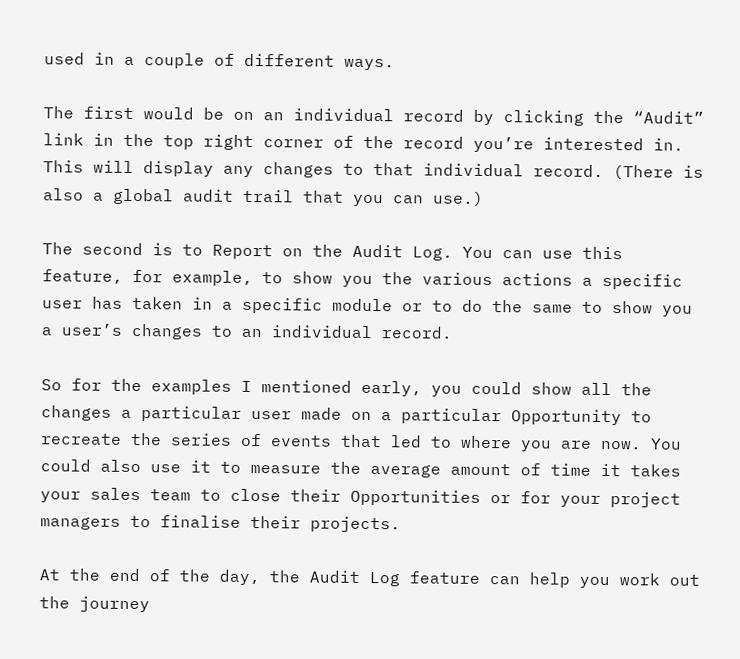used in a couple of different ways.

The first would be on an individual record by clicking the “Audit” link in the top right corner of the record you’re interested in. This will display any changes to that individual record. (There is also a global audit trail that you can use.)

The second is to Report on the Audit Log. You can use this feature, for example, to show you the various actions a specific user has taken in a specific module or to do the same to show you a user’s changes to an individual record.

So for the examples I mentioned early, you could show all the changes a particular user made on a particular Opportunity to recreate the series of events that led to where you are now. You could also use it to measure the average amount of time it takes your sales team to close their Opportunities or for your project managers to finalise their projects.

At the end of the day, the Audit Log feature can help you work out the journey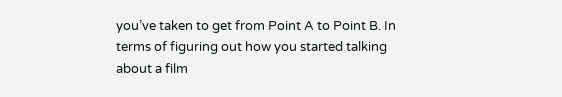you’ve taken to get from Point A to Point B. In terms of figuring out how you started talking about a film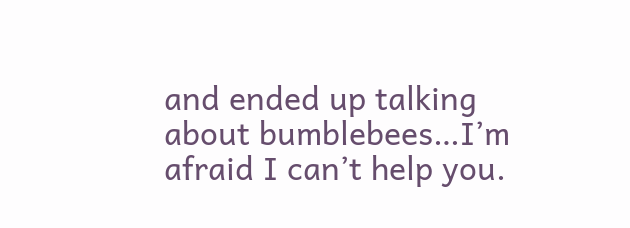and ended up talking about bumblebees…I’m afraid I can’t help you.